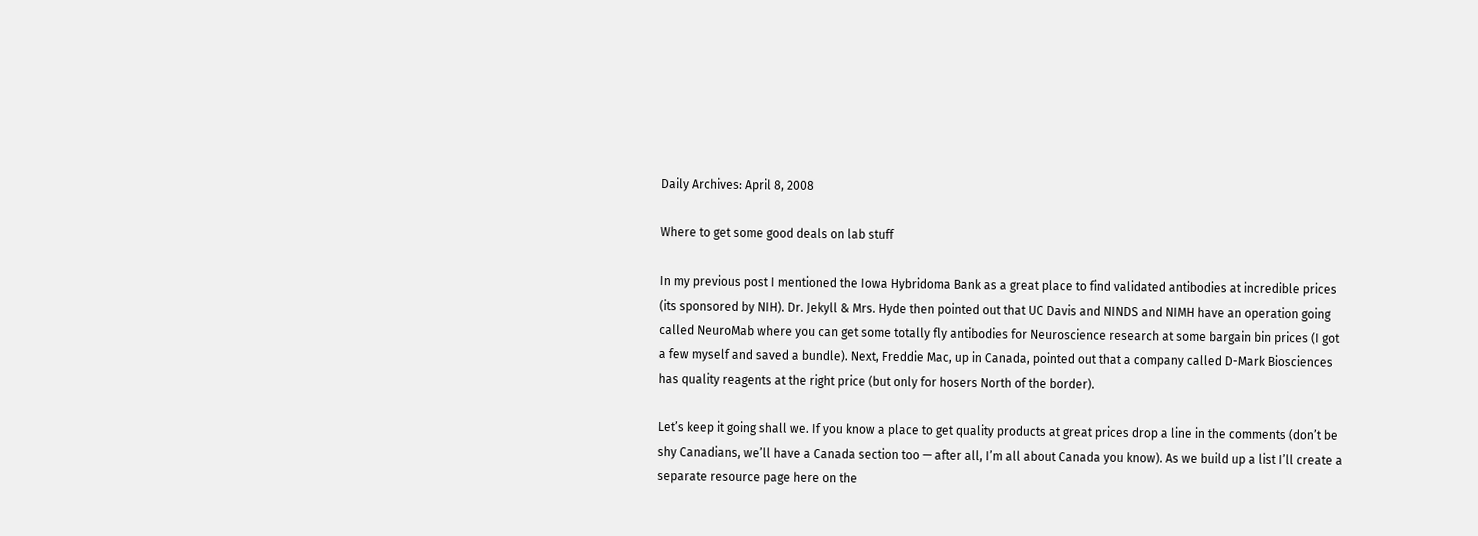Daily Archives: April 8, 2008

Where to get some good deals on lab stuff

In my previous post I mentioned the Iowa Hybridoma Bank as a great place to find validated antibodies at incredible prices (its sponsored by NIH). Dr. Jekyll & Mrs. Hyde then pointed out that UC Davis and NINDS and NIMH have an operation going called NeuroMab where you can get some totally fly antibodies for Neuroscience research at some bargain bin prices (I got a few myself and saved a bundle). Next, Freddie Mac, up in Canada, pointed out that a company called D-Mark Biosciences has quality reagents at the right price (but only for hosers North of the border).

Let’s keep it going shall we. If you know a place to get quality products at great prices drop a line in the comments (don’t be shy Canadians, we’ll have a Canada section too — after all, I’m all about Canada you know). As we build up a list I’ll create a separate resource page here on the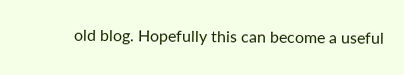old blog. Hopefully this can become a useful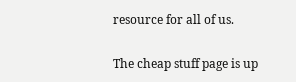resource for all of us.

The cheap stuff page is up